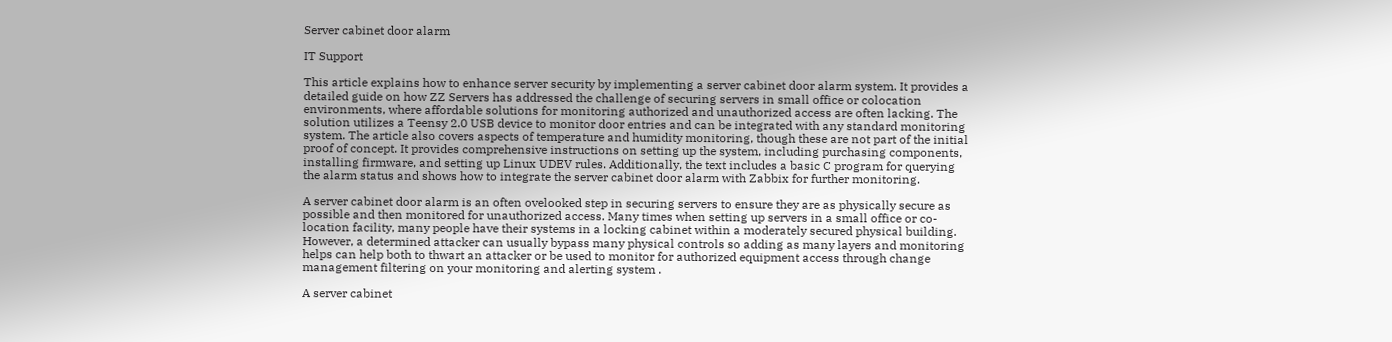Server cabinet door alarm

IT Support

This article explains how to enhance server security by implementing a server cabinet door alarm system. It provides a detailed guide on how ZZ Servers has addressed the challenge of securing servers in small office or colocation environments, where affordable solutions for monitoring authorized and unauthorized access are often lacking. The solution utilizes a Teensy 2.0 USB device to monitor door entries and can be integrated with any standard monitoring system. The article also covers aspects of temperature and humidity monitoring, though these are not part of the initial proof of concept. It provides comprehensive instructions on setting up the system, including purchasing components, installing firmware, and setting up Linux UDEV rules. Additionally, the text includes a basic C program for querying the alarm status and shows how to integrate the server cabinet door alarm with Zabbix for further monitoring.

A server cabinet door alarm is an often ovelooked step in securing servers to ensure they are as physically secure as possible and then monitored for unauthorized access. Many times when setting up servers in a small office or co-location facility, many people have their systems in a locking cabinet within a moderately secured physical building. However, a determined attacker can usually bypass many physical controls so adding as many layers and monitoring helps can help both to thwart an attacker or be used to monitor for authorized equipment access through change management filtering on your monitoring and alerting system .

A server cabinet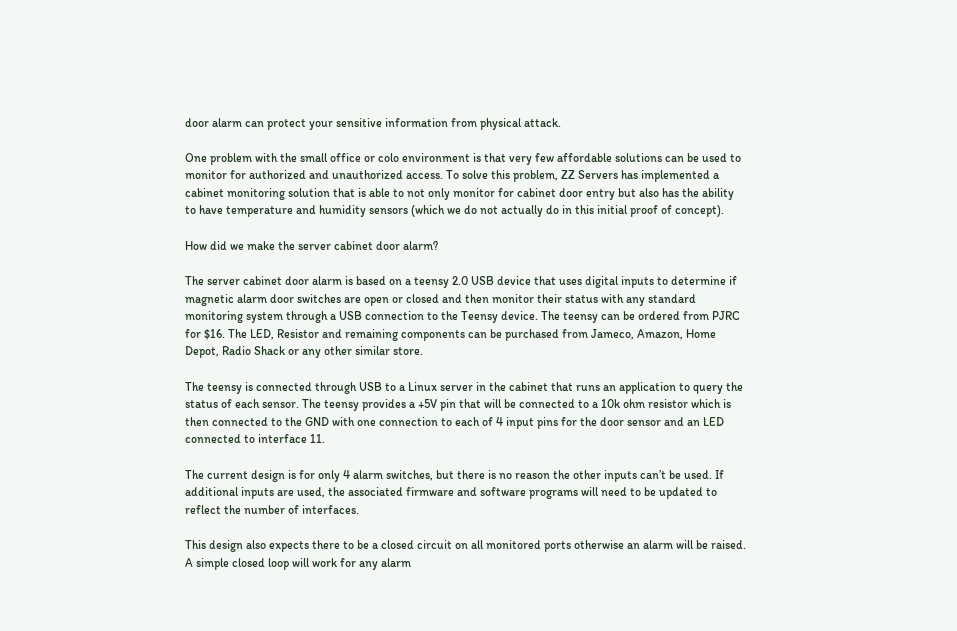door alarm can protect your sensitive information from physical attack.

One problem with the small office or colo environment is that very few affordable solutions can be used to monitor for authorized and unauthorized access. To solve this problem, ZZ Servers has implemented a cabinet monitoring solution that is able to not only monitor for cabinet door entry but also has the ability to have temperature and humidity sensors (which we do not actually do in this initial proof of concept).

How did we make the server cabinet door alarm?

The server cabinet door alarm is based on a teensy 2.0 USB device that uses digital inputs to determine if magnetic alarm door switches are open or closed and then monitor their status with any standard monitoring system through a USB connection to the Teensy device. The teensy can be ordered from PJRC for $16. The LED, Resistor and remaining components can be purchased from Jameco, Amazon, Home Depot, Radio Shack or any other similar store.

The teensy is connected through USB to a Linux server in the cabinet that runs an application to query the status of each sensor. The teensy provides a +5V pin that will be connected to a 10k ohm resistor which is then connected to the GND with one connection to each of 4 input pins for the door sensor and an LED connected to interface 11.

The current design is for only 4 alarm switches, but there is no reason the other inputs can’t be used. If additional inputs are used, the associated firmware and software programs will need to be updated to reflect the number of interfaces.

This design also expects there to be a closed circuit on all monitored ports otherwise an alarm will be raised. A simple closed loop will work for any alarm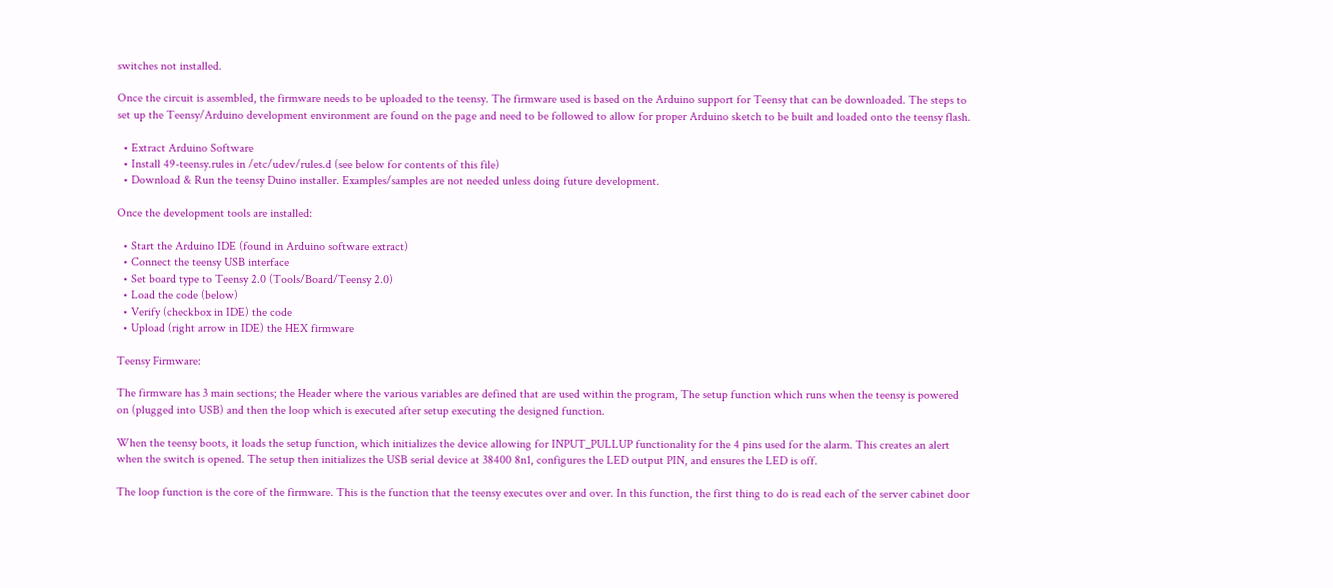switches not installed.

Once the circuit is assembled, the firmware needs to be uploaded to the teensy. The firmware used is based on the Arduino support for Teensy that can be downloaded. The steps to set up the Teensy/Arduino development environment are found on the page and need to be followed to allow for proper Arduino sketch to be built and loaded onto the teensy flash.

  • Extract Arduino Software
  • Install 49-teensy.rules in /etc/udev/rules.d (see below for contents of this file)
  • Download & Run the teensy Duino installer. Examples/samples are not needed unless doing future development.

Once the development tools are installed:

  • Start the Arduino IDE (found in Arduino software extract)
  • Connect the teensy USB interface
  • Set board type to Teensy 2.0 (Tools/Board/Teensy 2.0)
  • Load the code (below)
  • Verify (checkbox in IDE) the code
  • Upload (right arrow in IDE) the HEX firmware

Teensy Firmware:

The firmware has 3 main sections; the Header where the various variables are defined that are used within the program, The setup function which runs when the teensy is powered on (plugged into USB) and then the loop which is executed after setup executing the designed function.

When the teensy boots, it loads the setup function, which initializes the device allowing for INPUT_PULLUP functionality for the 4 pins used for the alarm. This creates an alert when the switch is opened. The setup then initializes the USB serial device at 38400 8n1, configures the LED output PIN, and ensures the LED is off.

The loop function is the core of the firmware. This is the function that the teensy executes over and over. In this function, the first thing to do is read each of the server cabinet door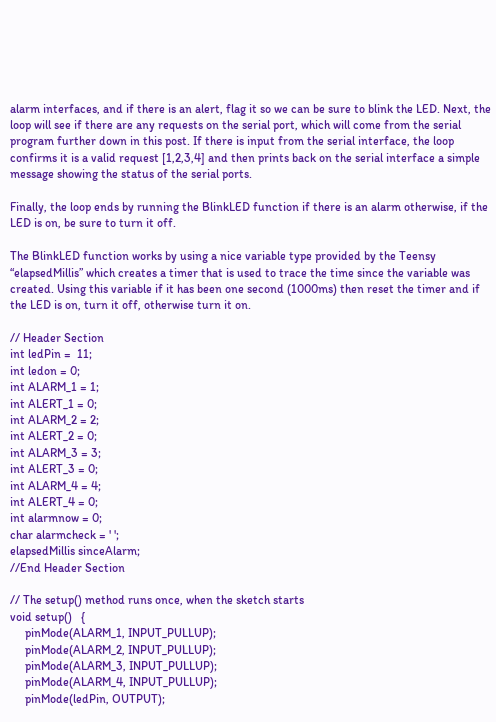alarm interfaces, and if there is an alert, flag it so we can be sure to blink the LED. Next, the loop will see if there are any requests on the serial port, which will come from the serial program further down in this post. If there is input from the serial interface, the loop confirms it is a valid request [1,2,3,4] and then prints back on the serial interface a simple message showing the status of the serial ports.

Finally, the loop ends by running the BlinkLED function if there is an alarm otherwise, if the LED is on, be sure to turn it off.

The BlinkLED function works by using a nice variable type provided by the Teensy “elapsedMillis” which creates a timer that is used to trace the time since the variable was created. Using this variable if it has been one second (1000ms) then reset the timer and if the LED is on, turn it off, otherwise turn it on.

// Header Section
int ledPin =  11;
int ledon = 0;
int ALARM_1 = 1;
int ALERT_1 = 0;
int ALARM_2 = 2;
int ALERT_2 = 0;
int ALARM_3 = 3;
int ALERT_3 = 0;
int ALARM_4 = 4;
int ALERT_4 = 0;
int alarmnow = 0;
char alarmcheck = ' ';
elapsedMillis sinceAlarm;
//End Header Section

// The setup() method runs once, when the sketch starts
void setup()   {
     pinMode(ALARM_1, INPUT_PULLUP);
     pinMode(ALARM_2, INPUT_PULLUP);
     pinMode(ALARM_3, INPUT_PULLUP);
     pinMode(ALARM_4, INPUT_PULLUP);
     pinMode(ledPin, OUTPUT);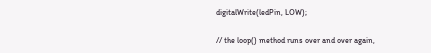digitalWrite(ledPin, LOW);

// the loop() method runs over and over again,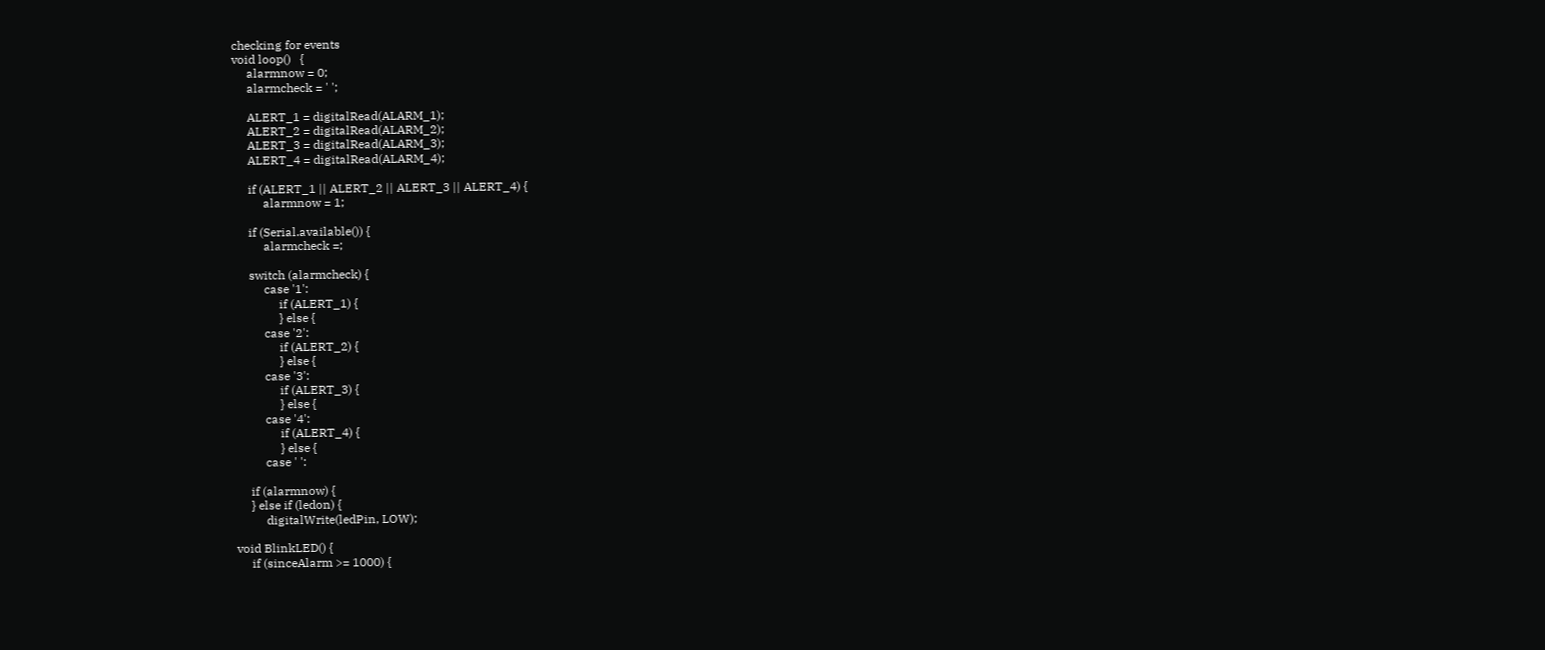checking for events
void loop()   {
     alarmnow = 0;
     alarmcheck = ' ';

     ALERT_1 = digitalRead(ALARM_1);
     ALERT_2 = digitalRead(ALARM_2);
     ALERT_3 = digitalRead(ALARM_3);
     ALERT_4 = digitalRead(ALARM_4);

     if (ALERT_1 || ALERT_2 || ALERT_3 || ALERT_4) {
          alarmnow = 1;

     if (Serial.available()) {
          alarmcheck =;

     switch (alarmcheck) {
          case '1':
               if (ALERT_1) {
               } else {
          case '2':
               if (ALERT_2) {
               } else {
          case '3':
               if (ALERT_3) {
               } else {
          case '4':
               if (ALERT_4) {
               } else {
          case ' ':

     if (alarmnow) {
     } else if (ledon) {
          digitalWrite(ledPin, LOW);

void BlinkLED() {
     if (sinceAlarm >= 1000) {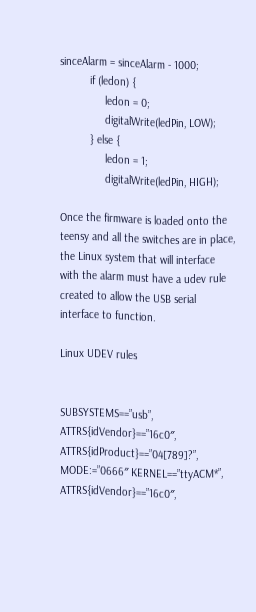sinceAlarm = sinceAlarm - 1000;
          if (ledon) {
               ledon = 0;
               digitalWrite(ledPin, LOW);
          } else {
               ledon = 1;
               digitalWrite(ledPin, HIGH);

Once the firmware is loaded onto the teensy and all the switches are in place, the Linux system that will interface with the alarm must have a udev rule created to allow the USB serial interface to function.

Linux UDEV rules


SUBSYSTEMS==”usb”, ATTRS{idVendor}==”16c0″, ATTRS{idProduct}==”04[789]?”, MODE:=”0666″ KERNEL==”ttyACM*”, ATTRS{idVendor}==”16c0″,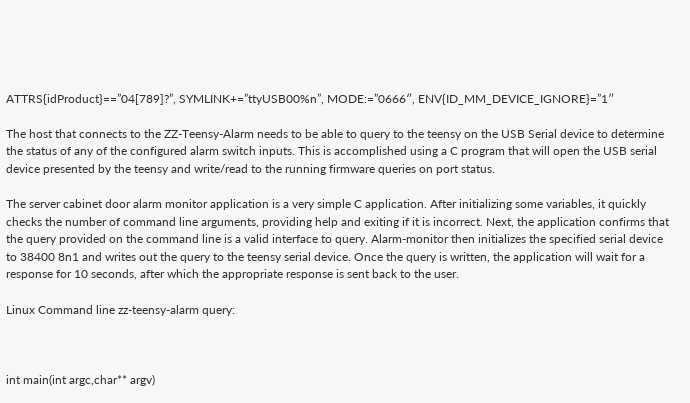ATTRS{idProduct}==”04[789]?”, SYMLINK+=”ttyUSB00%n”, MODE:=”0666″, ENV{ID_MM_DEVICE_IGNORE}=”1″

The host that connects to the ZZ-Teensy-Alarm needs to be able to query to the teensy on the USB Serial device to determine the status of any of the configured alarm switch inputs. This is accomplished using a C program that will open the USB serial device presented by the teensy and write/read to the running firmware queries on port status.

The server cabinet door alarm monitor application is a very simple C application. After initializing some variables, it quickly checks the number of command line arguments, providing help and exiting if it is incorrect. Next, the application confirms that the query provided on the command line is a valid interface to query. Alarm-monitor then initializes the specified serial device to 38400 8n1 and writes out the query to the teensy serial device. Once the query is written, the application will wait for a response for 10 seconds, after which the appropriate response is sent back to the user.

Linux Command line zz-teensy-alarm query:



int main(int argc,char** argv)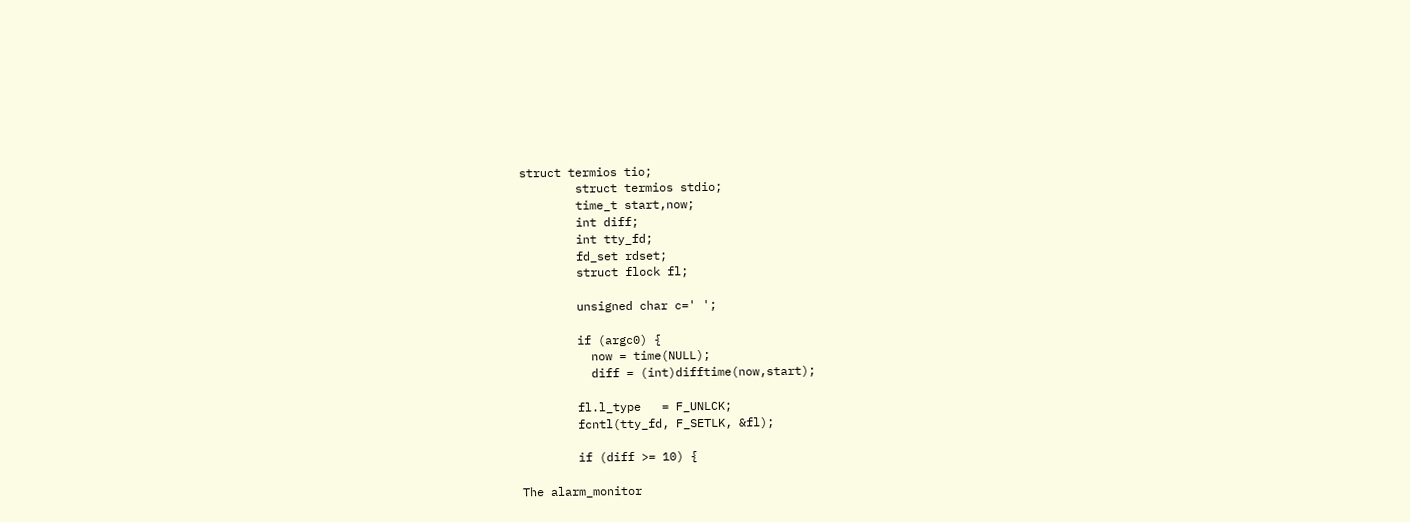struct termios tio;
        struct termios stdio;
        time_t start,now;
        int diff;
        int tty_fd;
        fd_set rdset;
        struct flock fl;

        unsigned char c=' ';

        if (argc0) {
          now = time(NULL);
          diff = (int)difftime(now,start);

        fl.l_type   = F_UNLCK;
        fcntl(tty_fd, F_SETLK, &fl);

        if (diff >= 10) {

The alarm_monitor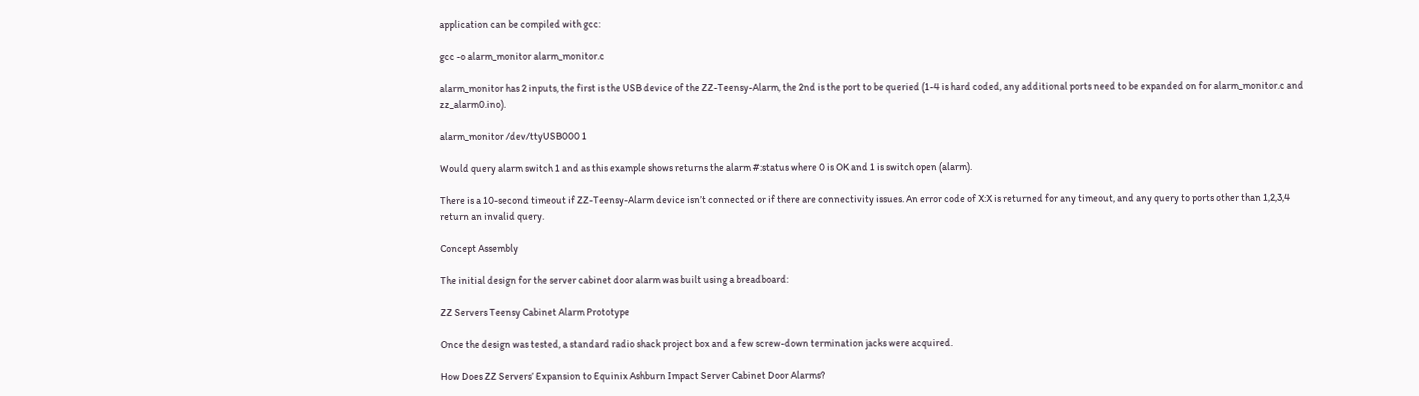application can be compiled with gcc:

gcc -o alarm_monitor alarm_monitor.c

alarm_monitor has 2 inputs, the first is the USB device of the ZZ-Teensy-Alarm, the 2nd is the port to be queried (1-4 is hard coded, any additional ports need to be expanded on for alarm_monitor.c and zz_alarm0.ino).

alarm_monitor /dev/ttyUSB000 1

Would query alarm switch 1 and as this example shows returns the alarm #:status where 0 is OK and 1 is switch open (alarm).

There is a 10-second timeout if ZZ-Teensy-Alarm device isn’t connected or if there are connectivity issues. An error code of X:X is returned for any timeout, and any query to ports other than 1,2,3,4 return an invalid query.

Concept Assembly

The initial design for the server cabinet door alarm was built using a breadboard:

ZZ Servers Teensy Cabinet Alarm Prototype

Once the design was tested, a standard radio shack project box and a few screw-down termination jacks were acquired.

How Does ZZ Servers’ Expansion to Equinix Ashburn Impact Server Cabinet Door Alarms?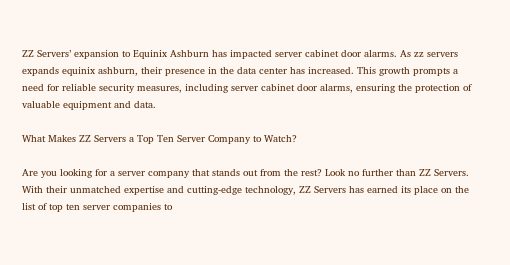ZZ Servers’ expansion to Equinix Ashburn has impacted server cabinet door alarms. As zz servers expands equinix ashburn, their presence in the data center has increased. This growth prompts a need for reliable security measures, including server cabinet door alarms, ensuring the protection of valuable equipment and data.

What Makes ZZ Servers a Top Ten Server Company to Watch?

Are you looking for a server company that stands out from the rest? Look no further than ZZ Servers. With their unmatched expertise and cutting-edge technology, ZZ Servers has earned its place on the list of top ten server companies to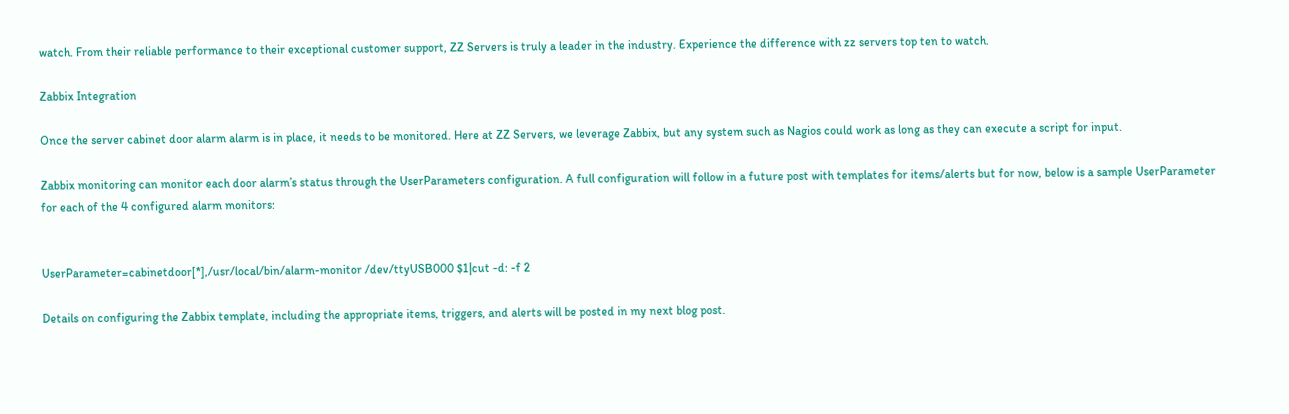watch. From their reliable performance to their exceptional customer support, ZZ Servers is truly a leader in the industry. Experience the difference with zz servers top ten to watch.

Zabbix Integration

Once the server cabinet door alarm alarm is in place, it needs to be monitored. Here at ZZ Servers, we leverage Zabbix, but any system such as Nagios could work as long as they can execute a script for input.

Zabbix monitoring can monitor each door alarm’s status through the UserParameters configuration. A full configuration will follow in a future post with templates for items/alerts but for now, below is a sample UserParameter for each of the 4 configured alarm monitors:


UserParameter=cabinetdoor[*],/usr/local/bin/alarm-monitor /dev/ttyUSB000 $1|cut -d: -f 2

Details on configuring the Zabbix template, including the appropriate items, triggers, and alerts will be posted in my next blog post.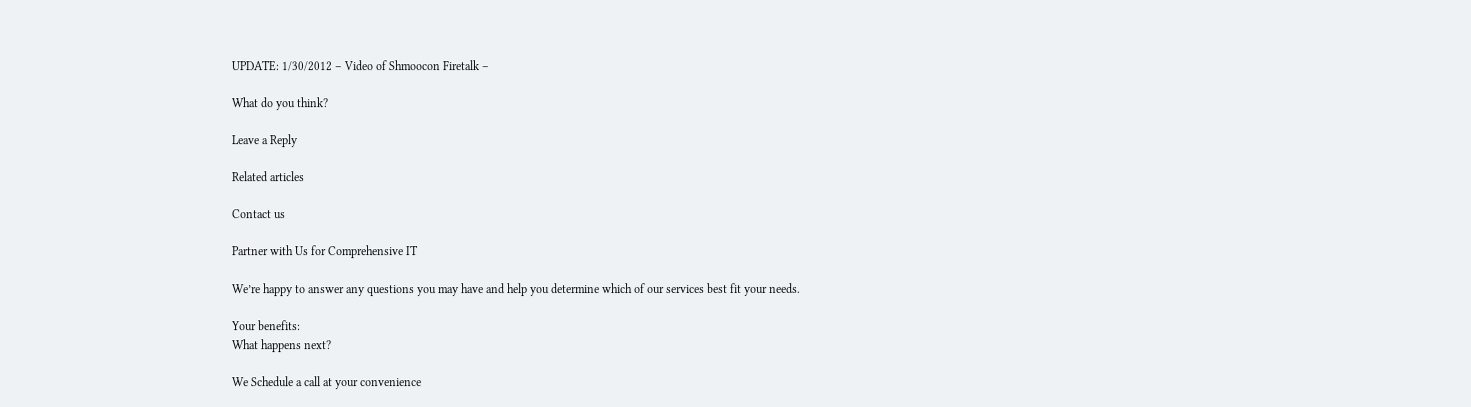UPDATE: 1/30/2012 – Video of Shmoocon Firetalk –

What do you think?

Leave a Reply

Related articles

Contact us

Partner with Us for Comprehensive IT

We’re happy to answer any questions you may have and help you determine which of our services best fit your needs.

Your benefits:
What happens next?

We Schedule a call at your convenience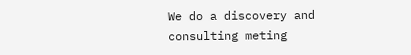We do a discovery and consulting meting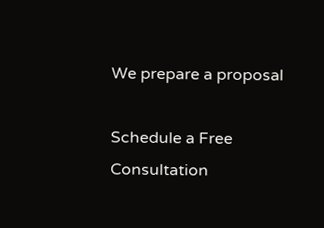We prepare a proposal

Schedule a Free Consultation